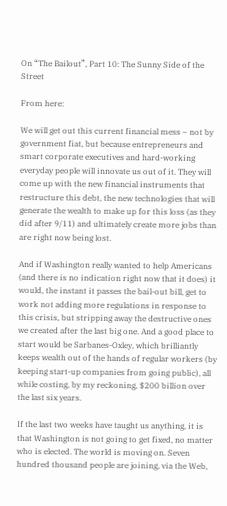On “The Bailout”, Part 10: The Sunny Side of the Street

From here:

We will get out this current financial mess – not by government fiat, but because entrepreneurs and smart corporate executives and hard-working everyday people will innovate us out of it. They will come up with the new financial instruments that restructure this debt, the new technologies that will generate the wealth to make up for this loss (as they did after 9/11) and ultimately create more jobs than are right now being lost.

And if Washington really wanted to help Americans (and there is no indication right now that it does) it would, the instant it passes the bail-out bill, get to work not adding more regulations in response to this crisis, but stripping away the destructive ones we created after the last big one. And a good place to start would be Sarbanes-Oxley, which brilliantly keeps wealth out of the hands of regular workers (by keeping start-up companies from going public), all while costing, by my reckoning, $200 billion over the last six years.

If the last two weeks have taught us anything, it is that Washington is not going to get fixed, no matter who is elected. The world is moving on. Seven hundred thousand people are joining, via the Web,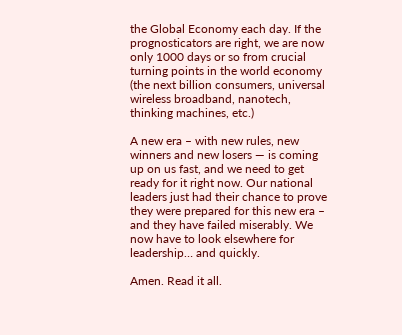the Global Economy each day. If the prognosticators are right, we are now only 1000 days or so from crucial turning points in the world economy (the next billion consumers, universal wireless broadband, nanotech, thinking machines, etc.)

A new era – with new rules, new winners and new losers — is coming up on us fast, and we need to get ready for it right now. Our national leaders just had their chance to prove they were prepared for this new era – and they have failed miserably. We now have to look elsewhere for leadership… and quickly.

Amen. Read it all.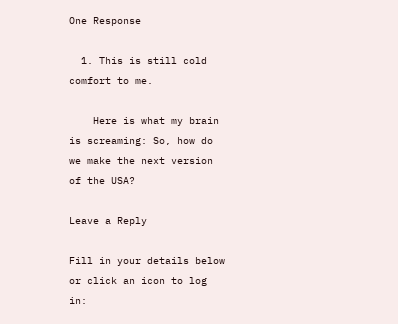One Response

  1. This is still cold comfort to me.

    Here is what my brain is screaming: So, how do we make the next version of the USA?

Leave a Reply

Fill in your details below or click an icon to log in: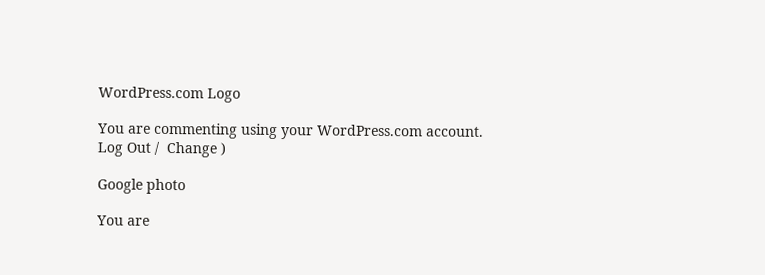WordPress.com Logo

You are commenting using your WordPress.com account. Log Out /  Change )

Google photo

You are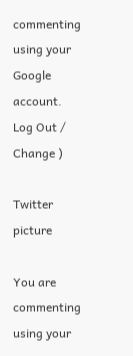commenting using your Google account. Log Out /  Change )

Twitter picture

You are commenting using your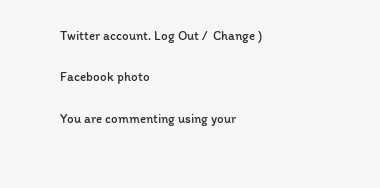Twitter account. Log Out /  Change )

Facebook photo

You are commenting using your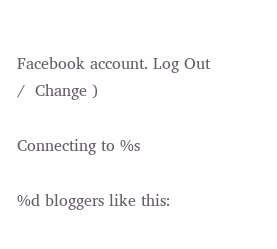Facebook account. Log Out /  Change )

Connecting to %s

%d bloggers like this: